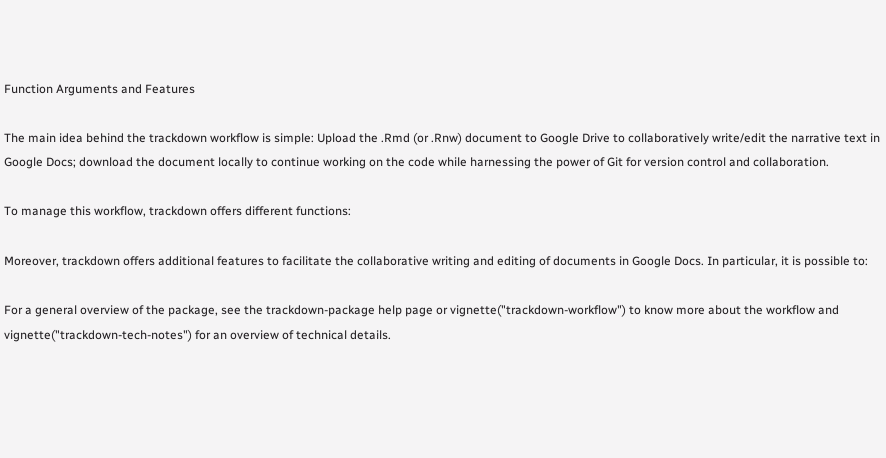Function Arguments and Features

The main idea behind the trackdown workflow is simple: Upload the .Rmd (or .Rnw) document to Google Drive to collaboratively write/edit the narrative text in Google Docs; download the document locally to continue working on the code while harnessing the power of Git for version control and collaboration.

To manage this workflow, trackdown offers different functions:

Moreover, trackdown offers additional features to facilitate the collaborative writing and editing of documents in Google Docs. In particular, it is possible to:

For a general overview of the package, see the trackdown-package help page or vignette("trackdown-workflow") to know more about the workflow and vignette("trackdown-tech-notes") for an overview of technical details.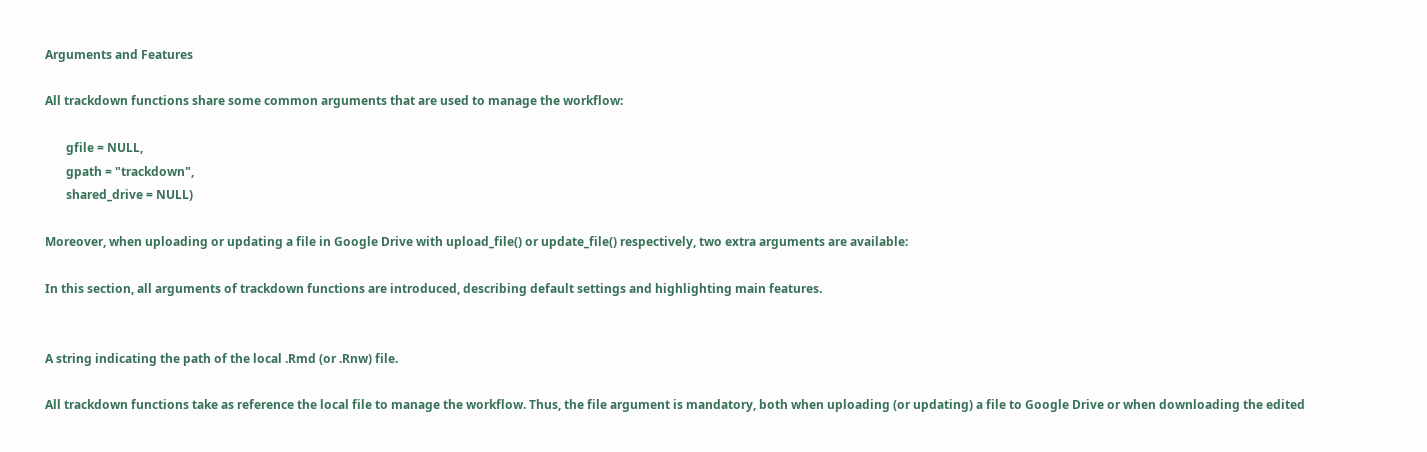Arguments and Features

All trackdown functions share some common arguments that are used to manage the workflow:

       gfile = NULL,
       gpath = "trackdown",
       shared_drive = NULL)

Moreover, when uploading or updating a file in Google Drive with upload_file() or update_file() respectively, two extra arguments are available:

In this section, all arguments of trackdown functions are introduced, describing default settings and highlighting main features.


A string indicating the path of the local .Rmd (or .Rnw) file.

All trackdown functions take as reference the local file to manage the workflow. Thus, the file argument is mandatory, both when uploading (or updating) a file to Google Drive or when downloading the edited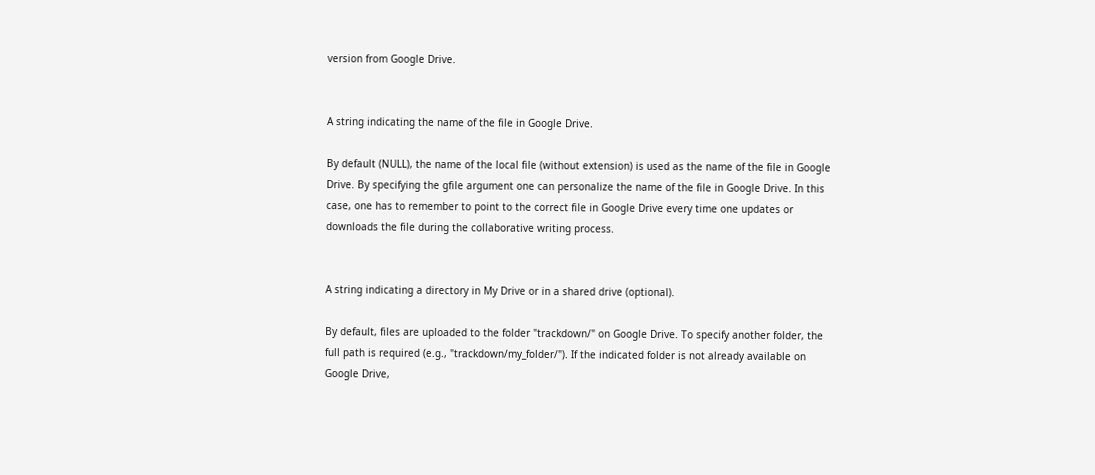version from Google Drive.


A string indicating the name of the file in Google Drive.

By default (NULL), the name of the local file (without extension) is used as the name of the file in Google Drive. By specifying the gfile argument one can personalize the name of the file in Google Drive. In this case, one has to remember to point to the correct file in Google Drive every time one updates or downloads the file during the collaborative writing process.


A string indicating a directory in My Drive or in a shared drive (optional).

By default, files are uploaded to the folder "trackdown/" on Google Drive. To specify another folder, the full path is required (e.g., "trackdown/my_folder/"). If the indicated folder is not already available on Google Drive,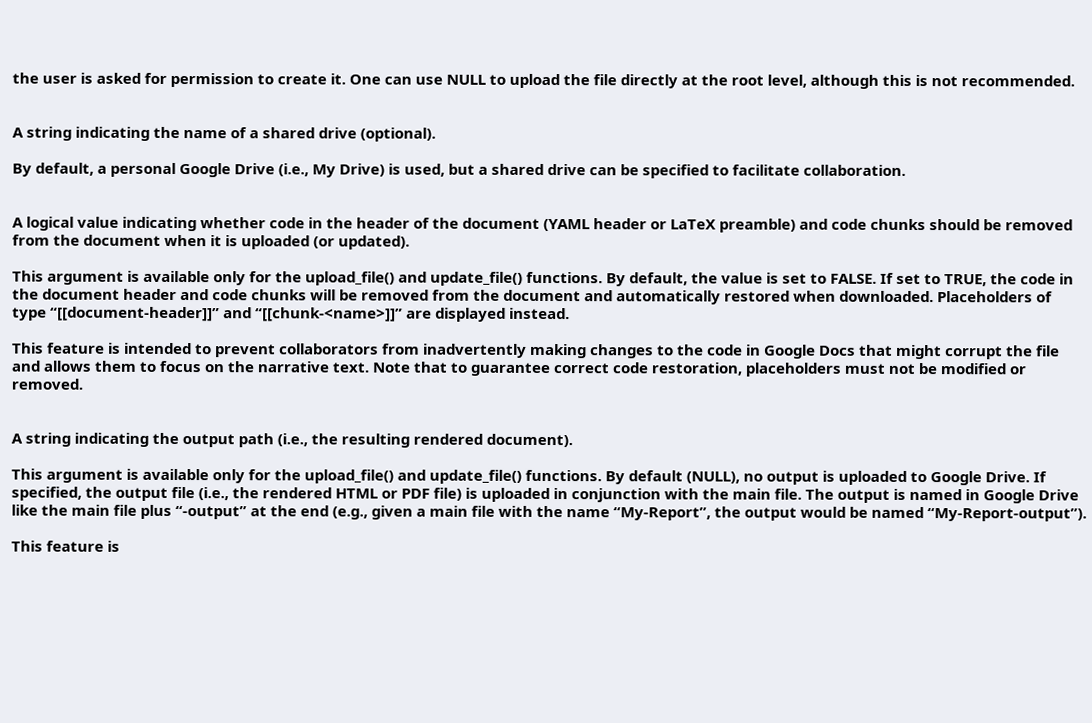the user is asked for permission to create it. One can use NULL to upload the file directly at the root level, although this is not recommended.


A string indicating the name of a shared drive (optional).

By default, a personal Google Drive (i.e., My Drive) is used, but a shared drive can be specified to facilitate collaboration.


A logical value indicating whether code in the header of the document (YAML header or LaTeX preamble) and code chunks should be removed from the document when it is uploaded (or updated).

This argument is available only for the upload_file() and update_file() functions. By default, the value is set to FALSE. If set to TRUE, the code in the document header and code chunks will be removed from the document and automatically restored when downloaded. Placeholders of type “[[document-header]]” and “[[chunk-<name>]]” are displayed instead.

This feature is intended to prevent collaborators from inadvertently making changes to the code in Google Docs that might corrupt the file and allows them to focus on the narrative text. Note that to guarantee correct code restoration, placeholders must not be modified or removed.


A string indicating the output path (i.e., the resulting rendered document).

This argument is available only for the upload_file() and update_file() functions. By default (NULL), no output is uploaded to Google Drive. If specified, the output file (i.e., the rendered HTML or PDF file) is uploaded in conjunction with the main file. The output is named in Google Drive like the main file plus “-output” at the end (e.g., given a main file with the name “My-Report”, the output would be named “My-Report-output”).

This feature is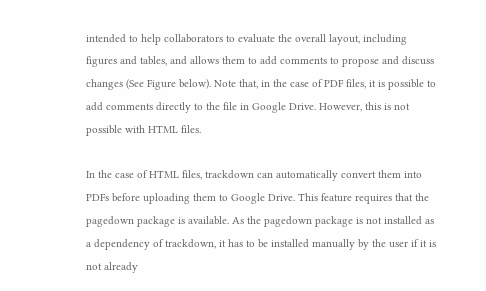intended to help collaborators to evaluate the overall layout, including figures and tables, and allows them to add comments to propose and discuss changes (See Figure below). Note that, in the case of PDF files, it is possible to add comments directly to the file in Google Drive. However, this is not possible with HTML files.

In the case of HTML files, trackdown can automatically convert them into PDFs before uploading them to Google Drive. This feature requires that the pagedown package is available. As the pagedown package is not installed as a dependency of trackdown, it has to be installed manually by the user if it is not already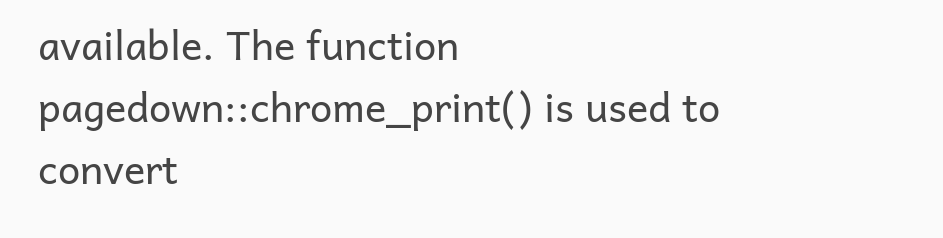available. The function pagedown::chrome_print() is used to convert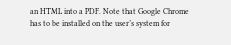an HTML into a PDF. Note that Google Chrome has to be installed on the user’s system for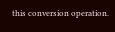this conversion operation.